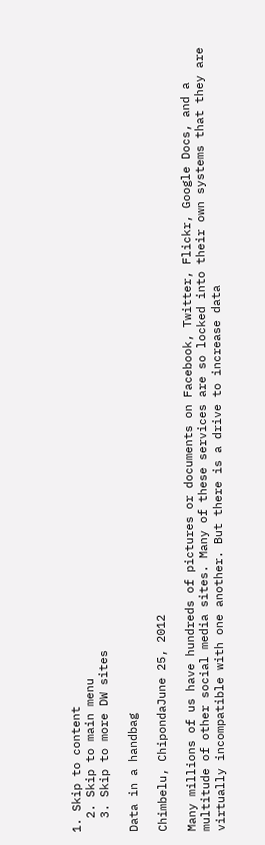1. Skip to content
  2. Skip to main menu
  3. Skip to more DW sites

Data in a handbag

Chimbelu, ChipondaJune 25, 2012

Many millions of us have hundreds of pictures or documents on Facebook, Twitter, Flickr, Google Docs, and a multitude of other social media sites. Many of these services are so locked into their own systems that they are virtually incompatible with one another. But there is a drive to increase data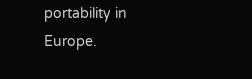portability in Europe.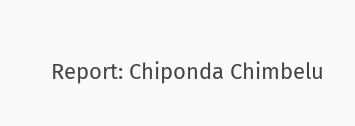Report: Chiponda Chimbelu